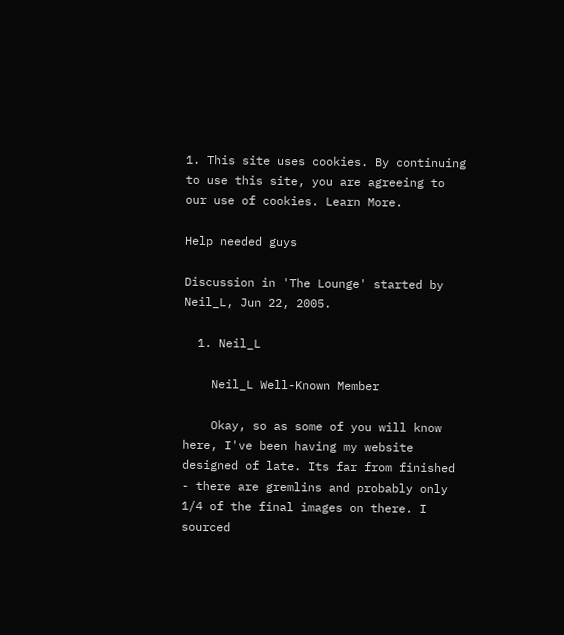1. This site uses cookies. By continuing to use this site, you are agreeing to our use of cookies. Learn More.

Help needed guys

Discussion in 'The Lounge' started by Neil_L, Jun 22, 2005.

  1. Neil_L

    Neil_L Well-Known Member

    Okay, so as some of you will know here, I've been having my website designed of late. Its far from finished - there are gremlins and probably only 1/4 of the final images on there. I sourced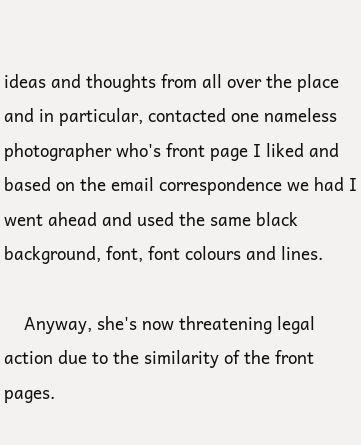ideas and thoughts from all over the place and in particular, contacted one nameless photographer who's front page I liked and based on the email correspondence we had I went ahead and used the same black background, font, font colours and lines.

    Anyway, she's now threatening legal action due to the similarity of the front pages.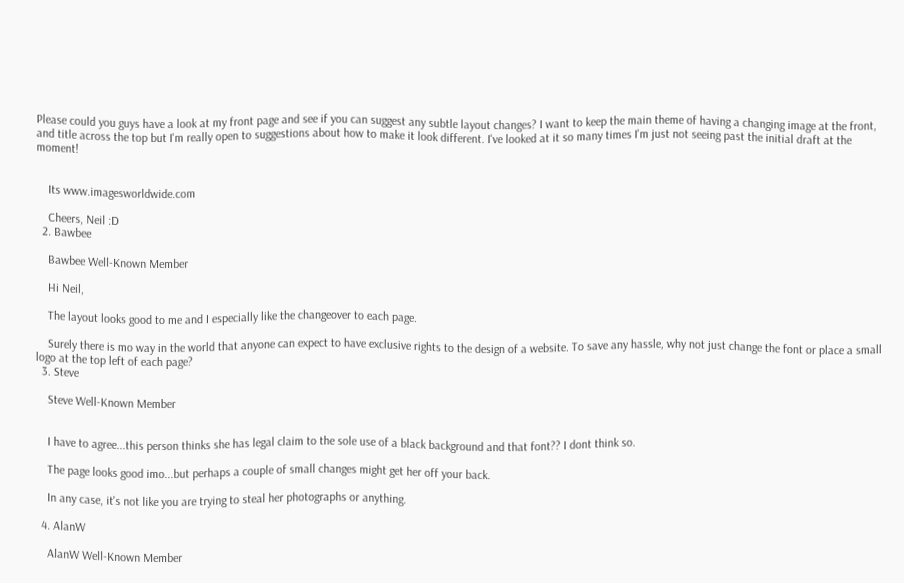Please could you guys have a look at my front page and see if you can suggest any subtle layout changes? I want to keep the main theme of having a changing image at the front, and title across the top but I'm really open to suggestions about how to make it look different. I've looked at it so many times I'm just not seeing past the initial draft at the moment!


    Its www.imagesworldwide.com

    Cheers, Neil :D
  2. Bawbee

    Bawbee Well-Known Member

    Hi Neil,

    The layout looks good to me and I especially like the changeover to each page.

    Surely there is mo way in the world that anyone can expect to have exclusive rights to the design of a website. To save any hassle, why not just change the font or place a small logo at the top left of each page?
  3. Steve

    Steve Well-Known Member


    I have to agree...this person thinks she has legal claim to the sole use of a black background and that font?? I dont think so.

    The page looks good imo...but perhaps a couple of small changes might get her off your back.

    In any case, it's not like you are trying to steal her photographs or anything.

  4. AlanW

    AlanW Well-Known Member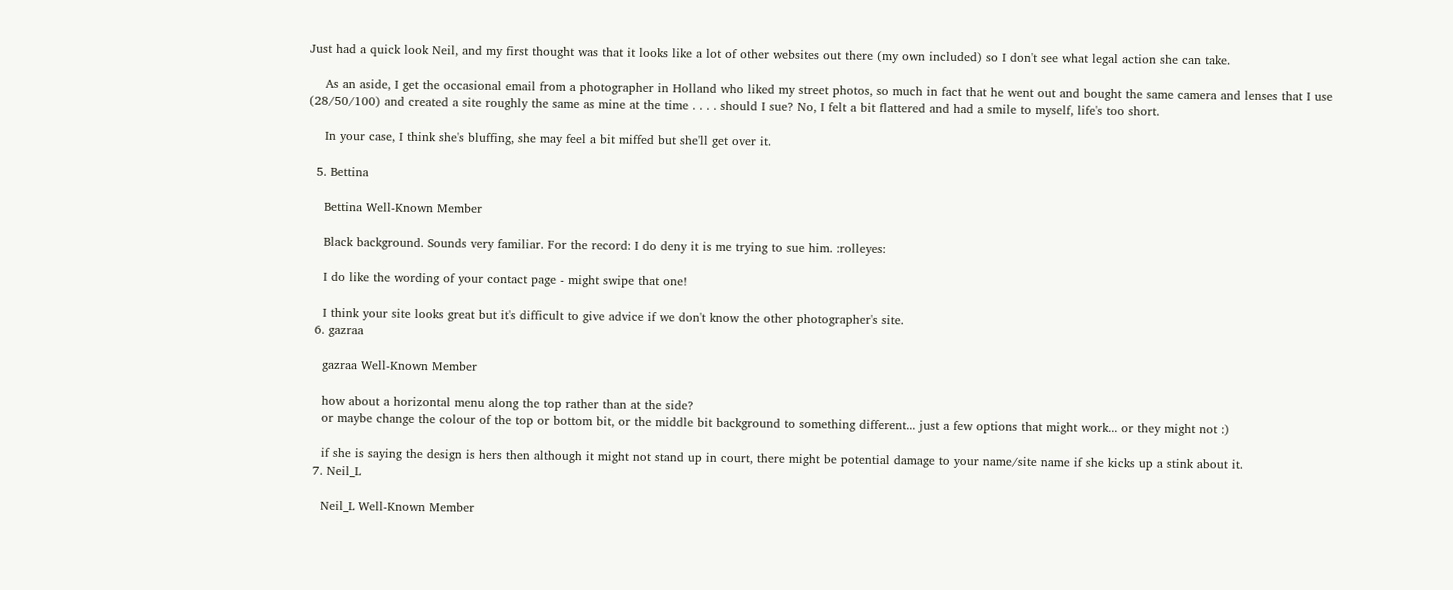Just had a quick look Neil, and my first thought was that it looks like a lot of other websites out there (my own included) so I don't see what legal action she can take.

    As an aside, I get the occasional email from a photographer in Holland who liked my street photos, so much in fact that he went out and bought the same camera and lenses that I use (28/50/100) and created a site roughly the same as mine at the time . . . . should I sue? No, I felt a bit flattered and had a smile to myself, life's too short.

    In your case, I think she's bluffing, she may feel a bit miffed but she'll get over it.

  5. Bettina

    Bettina Well-Known Member

    Black background. Sounds very familiar. For the record: I do deny it is me trying to sue him. :rolleyes:

    I do like the wording of your contact page - might swipe that one!

    I think your site looks great but it's difficult to give advice if we don't know the other photographer's site.
  6. gazraa

    gazraa Well-Known Member

    how about a horizontal menu along the top rather than at the side?
    or maybe change the colour of the top or bottom bit, or the middle bit background to something different... just a few options that might work... or they might not :)

    if she is saying the design is hers then although it might not stand up in court, there might be potential damage to your name/site name if she kicks up a stink about it.
  7. Neil_L

    Neil_L Well-Known Member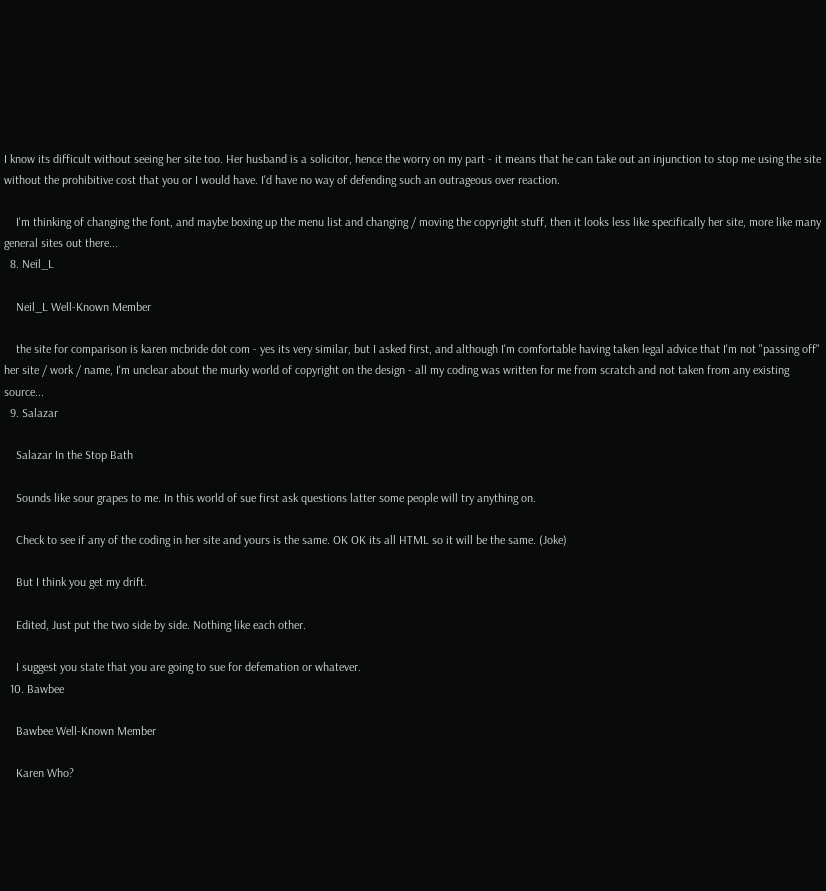I know its difficult without seeing her site too. Her husband is a solicitor, hence the worry on my part - it means that he can take out an injunction to stop me using the site without the prohibitive cost that you or I would have. I'd have no way of defending such an outrageous over reaction.

    I'm thinking of changing the font, and maybe boxing up the menu list and changing / moving the copyright stuff, then it looks less like specifically her site, more like many general sites out there...
  8. Neil_L

    Neil_L Well-Known Member

    the site for comparison is karen mcbride dot com - yes its very similar, but I asked first, and although I'm comfortable having taken legal advice that I'm not "passing off" her site / work / name, I'm unclear about the murky world of copyright on the design - all my coding was written for me from scratch and not taken from any existing source...
  9. Salazar

    Salazar In the Stop Bath

    Sounds like sour grapes to me. In this world of sue first ask questions latter some people will try anything on.

    Check to see if any of the coding in her site and yours is the same. OK OK its all HTML so it will be the same. (Joke)

    But I think you get my drift.

    Edited, Just put the two side by side. Nothing like each other.

    I suggest you state that you are going to sue for defemation or whatever.
  10. Bawbee

    Bawbee Well-Known Member

    Karen Who?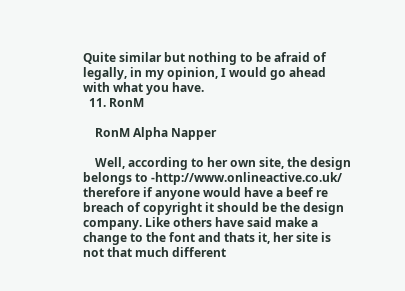Quite similar but nothing to be afraid of legally, in my opinion, I would go ahead with what you have.
  11. RonM

    RonM Alpha Napper

    Well, according to her own site, the design belongs to -http://www.onlineactive.co.uk/ therefore if anyone would have a beef re breach of copyright it should be the design company. Like others have said make a change to the font and thats it, her site is not that much different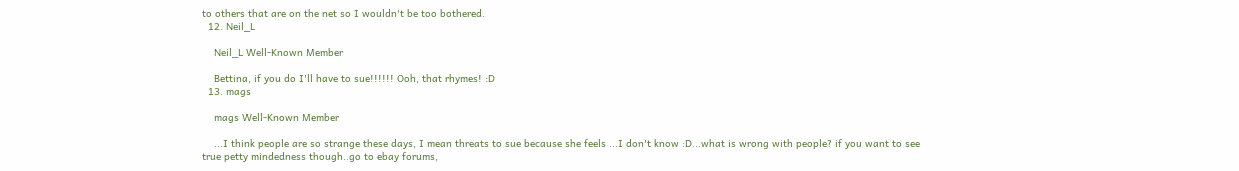to others that are on the net so I wouldn't be too bothered.
  12. Neil_L

    Neil_L Well-Known Member

    Bettina, if you do I'll have to sue!!!!!! Ooh, that rhymes! :D
  13. mags

    mags Well-Known Member

    ...I think people are so strange these days, I mean threats to sue because she feels ...I don't know :D...what is wrong with people? if you want to see true petty mindedness though..go to ebay forums,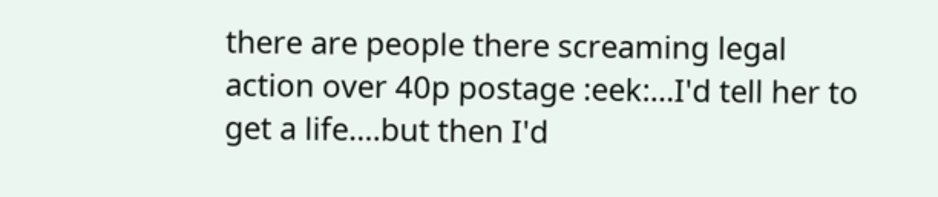there are people there screaming legal action over 40p postage :eek:...I'd tell her to get a life....but then I'd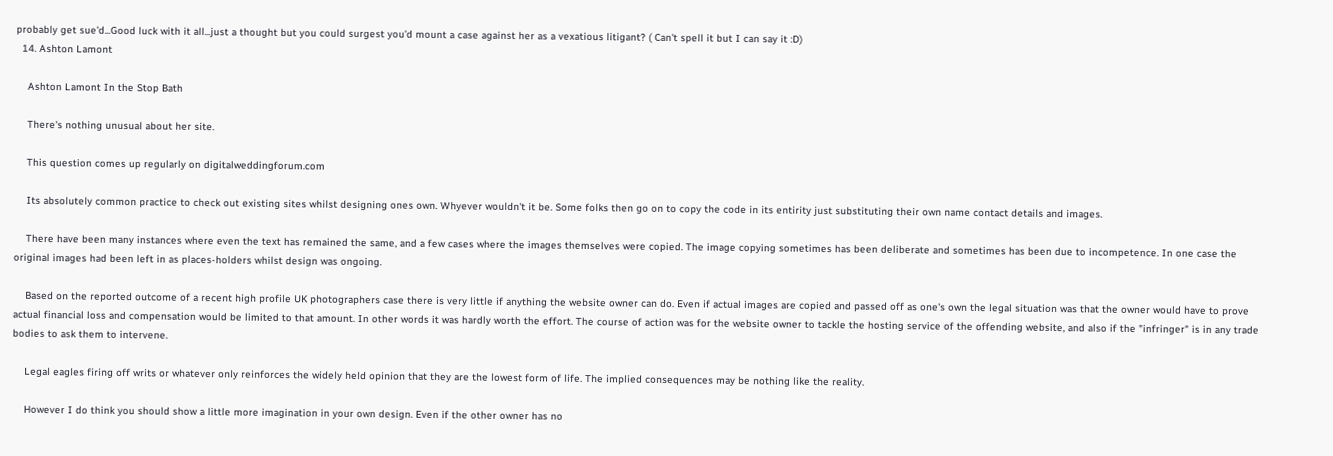probably get sue'd...Good luck with it all...just a thought but you could surgest you'd mount a case against her as a vexatious litigant? ( Can't spell it but I can say it :D)
  14. Ashton Lamont

    Ashton Lamont In the Stop Bath

    There's nothing unusual about her site.

    This question comes up regularly on digitalweddingforum.com

    Its absolutely common practice to check out existing sites whilst designing ones own. Whyever wouldn't it be. Some folks then go on to copy the code in its entirity just substituting their own name contact details and images.

    There have been many instances where even the text has remained the same, and a few cases where the images themselves were copied. The image copying sometimes has been deliberate and sometimes has been due to incompetence. In one case the original images had been left in as places-holders whilst design was ongoing.

    Based on the reported outcome of a recent high profile UK photographers case there is very little if anything the website owner can do. Even if actual images are copied and passed off as one's own the legal situation was that the owner would have to prove actual financial loss and compensation would be limited to that amount. In other words it was hardly worth the effort. The course of action was for the website owner to tackle the hosting service of the offending website, and also if the "infringer" is in any trade bodies to ask them to intervene.

    Legal eagles firing off writs or whatever only reinforces the widely held opinion that they are the lowest form of life. The implied consequences may be nothing like the reality.

    However I do think you should show a little more imagination in your own design. Even if the other owner has no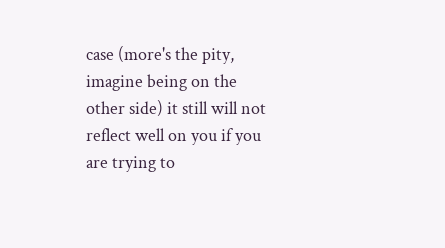case (more's the pity, imagine being on the other side) it still will not reflect well on you if you are trying to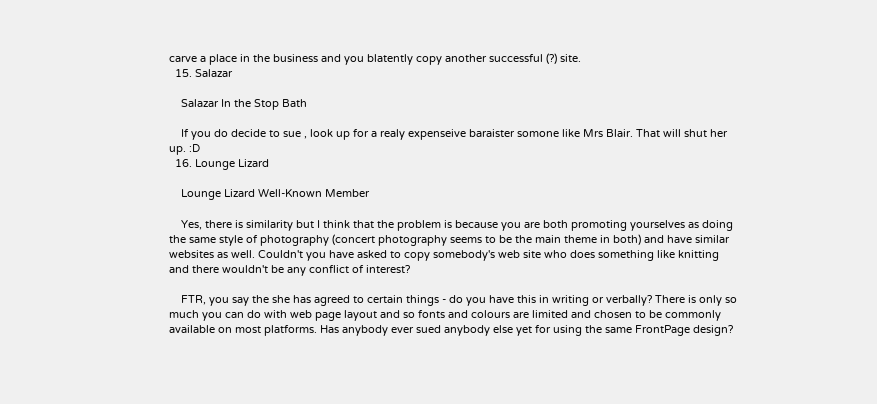carve a place in the business and you blatently copy another successful (?) site.
  15. Salazar

    Salazar In the Stop Bath

    If you do decide to sue , look up for a realy expenseive baraister somone like Mrs Blair. That will shut her up. :D
  16. Lounge Lizard

    Lounge Lizard Well-Known Member

    Yes, there is similarity but I think that the problem is because you are both promoting yourselves as doing the same style of photography (concert photography seems to be the main theme in both) and have similar websites as well. Couldn't you have asked to copy somebody's web site who does something like knitting and there wouldn't be any conflict of interest?

    FTR, you say the she has agreed to certain things - do you have this in writing or verbally? There is only so much you can do with web page layout and so fonts and colours are limited and chosen to be commonly available on most platforms. Has anybody ever sued anybody else yet for using the same FrontPage design?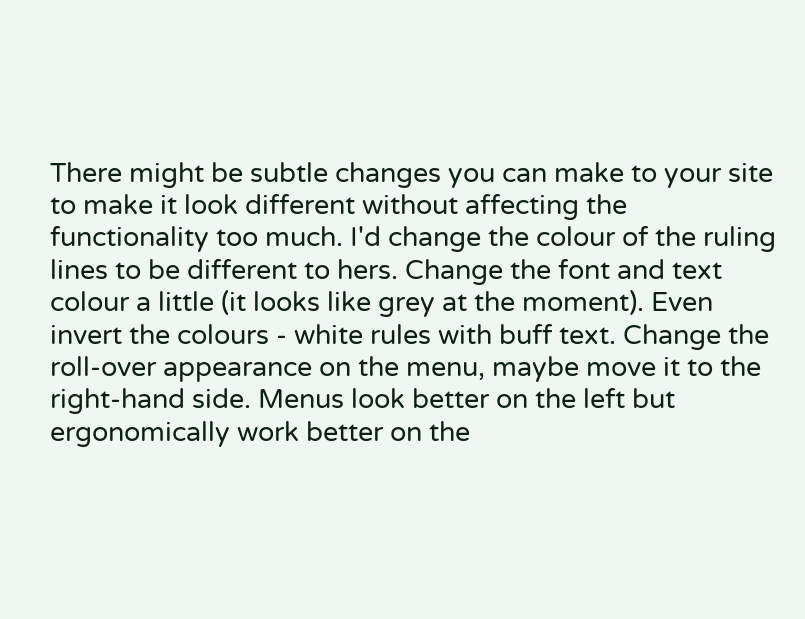There might be subtle changes you can make to your site to make it look different without affecting the functionality too much. I'd change the colour of the ruling lines to be different to hers. Change the font and text colour a little (it looks like grey at the moment). Even invert the colours - white rules with buff text. Change the roll-over appearance on the menu, maybe move it to the right-hand side. Menus look better on the left but ergonomically work better on the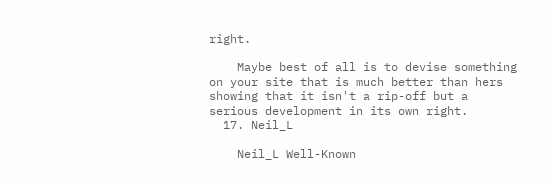right.

    Maybe best of all is to devise something on your site that is much better than hers showing that it isn't a rip-off but a serious development in its own right.
  17. Neil_L

    Neil_L Well-Known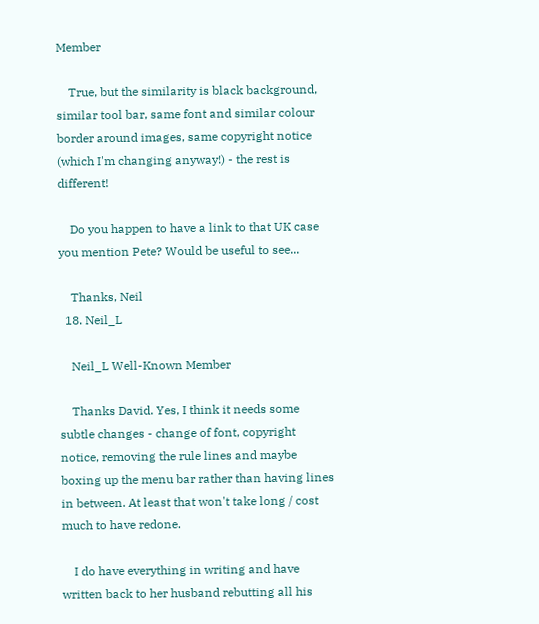Member

    True, but the similarity is black background, similar tool bar, same font and similar colour border around images, same copyright notice (which I'm changing anyway!) - the rest is different!

    Do you happen to have a link to that UK case you mention Pete? Would be useful to see...

    Thanks, Neil
  18. Neil_L

    Neil_L Well-Known Member

    Thanks David. Yes, I think it needs some subtle changes - change of font, copyright notice, removing the rule lines and maybe boxing up the menu bar rather than having lines in between. At least that won't take long / cost much to have redone.

    I do have everything in writing and have written back to her husband rebutting all his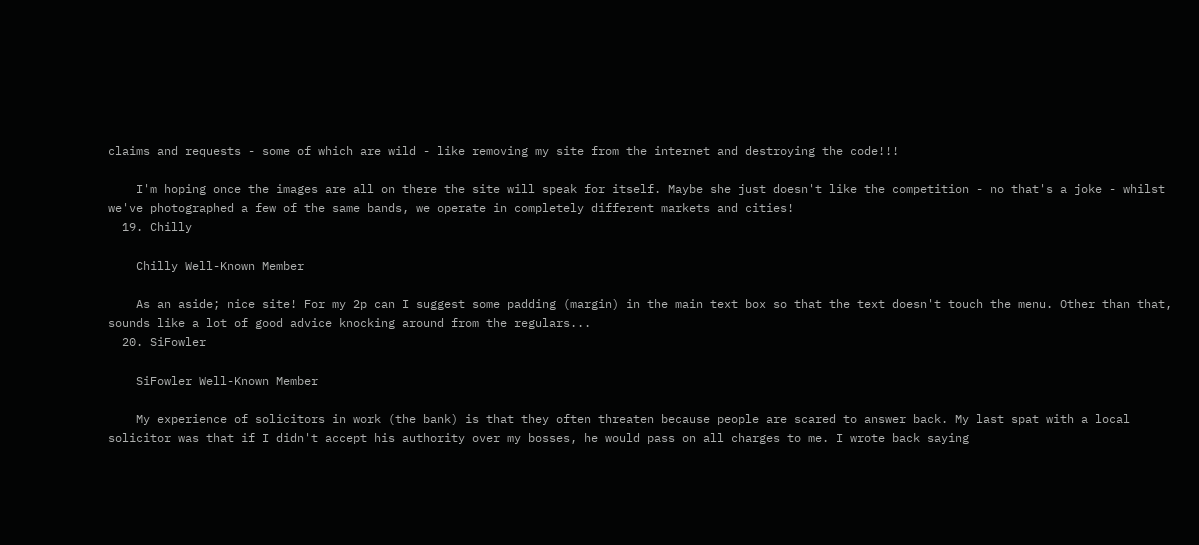claims and requests - some of which are wild - like removing my site from the internet and destroying the code!!!

    I'm hoping once the images are all on there the site will speak for itself. Maybe she just doesn't like the competition - no that's a joke - whilst we've photographed a few of the same bands, we operate in completely different markets and cities!
  19. Chilly

    Chilly Well-Known Member

    As an aside; nice site! For my 2p can I suggest some padding (margin) in the main text box so that the text doesn't touch the menu. Other than that, sounds like a lot of good advice knocking around from the regulars...
  20. SiFowler

    SiFowler Well-Known Member

    My experience of solicitors in work (the bank) is that they often threaten because people are scared to answer back. My last spat with a local solicitor was that if I didn't accept his authority over my bosses, he would pass on all charges to me. I wrote back saying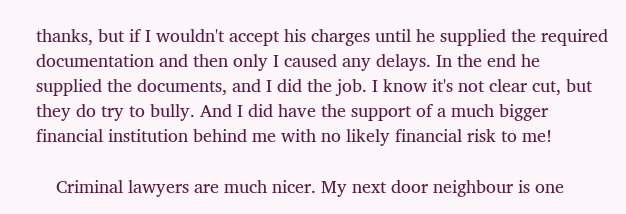thanks, but if I wouldn't accept his charges until he supplied the required documentation and then only I caused any delays. In the end he supplied the documents, and I did the job. I know it's not clear cut, but they do try to bully. And I did have the support of a much bigger financial institution behind me with no likely financial risk to me!

    Criminal lawyers are much nicer. My next door neighbour is one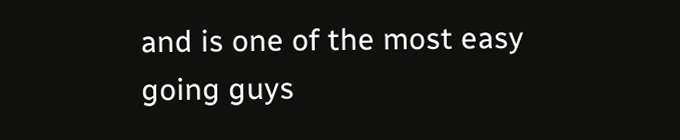and is one of the most easy going guys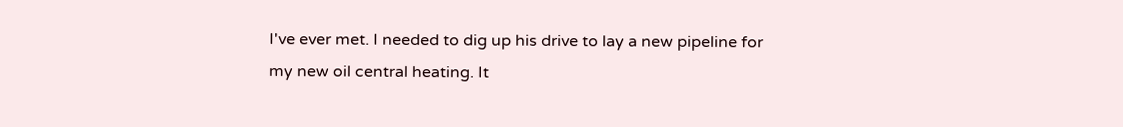I've ever met. I needed to dig up his drive to lay a new pipeline for my new oil central heating. It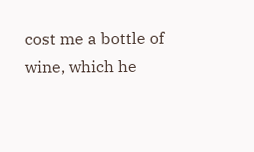cost me a bottle of wine, which he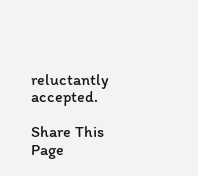reluctantly accepted.

Share This Page